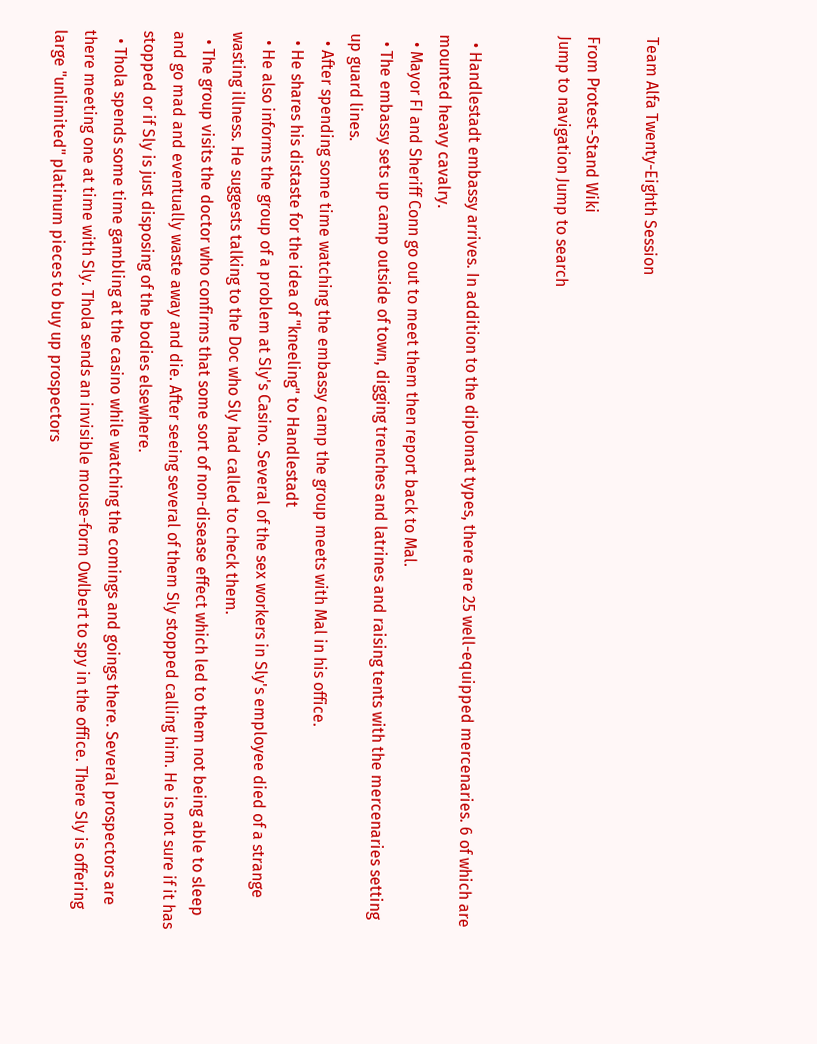Team Alfa Twenty-Eighth Session

From Protest-Stand Wiki
Jump to navigation Jump to search


  • Handlestadt embassy arrives. In addition to the diplomat types, there are 25 well-equipped mercenaries. 6 of which are mounted heavy cavalry.
  • Mayor FI and Sheriff Conn go out to meet them then report back to Mal.
  • The embassy sets up camp outside of town, digging trenches and latrines and raising tents with the mercenaries setting up guard lines.
  • After spending some time watching the embassy camp the group meets with Mal in his office.
  • He shares his distaste for the idea of "kneeling" to Handlestadt
  • He also informs the group of a problem at Sly's Casino. Several of the sex workers in Sly's employee died of a strange wasting illness. He suggests talking to the Doc who Sly had called to check them.
  • The group visits the doctor who confirms that some sort of non-disease effect which led to them not being able to sleep and go mad and eventually waste away and die. After seeing several of them Sly stopped calling him. He is not sure if it has stopped or if Sly is just disposing of the bodies elsewhere.
  • Thola spends some time gambling at the casino while watching the comings and goings there. Several prospectors are there meeting one at time with Sly. Thola sends an invisible mouse-form Owlbert to spy in the office. There Sly is offering large "unlimited" platinum pieces to buy up prospectors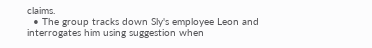claims.
  • The group tracks down Sly's employee Leon and interrogates him using suggestion when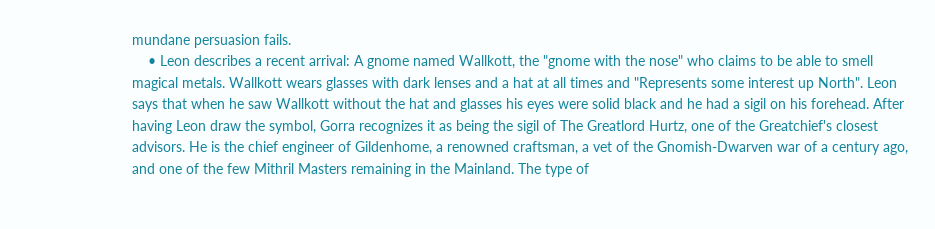mundane persuasion fails.
    • Leon describes a recent arrival: A gnome named Wallkott, the "gnome with the nose" who claims to be able to smell magical metals. Wallkott wears glasses with dark lenses and a hat at all times and "Represents some interest up North". Leon says that when he saw Wallkott without the hat and glasses his eyes were solid black and he had a sigil on his forehead. After having Leon draw the symbol, Gorra recognizes it as being the sigil of The Greatlord Hurtz, one of the Greatchief's closest advisors. He is the chief engineer of Gildenhome, a renowned craftsman, a vet of the Gnomish-Dwarven war of a century ago, and one of the few Mithril Masters remaining in the Mainland. The type of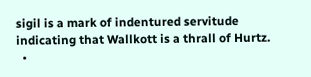sigil is a mark of indentured servitude indicating that Wallkott is a thrall of Hurtz.
  •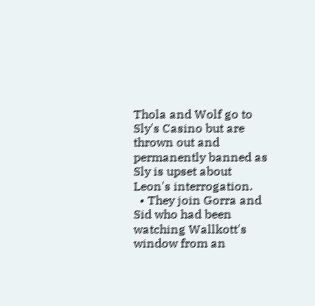Thola and Wolf go to Sly's Casino but are thrown out and permanently banned as Sly is upset about Leon's interrogation.
  • They join Gorra and Sid who had been watching Wallkott's window from an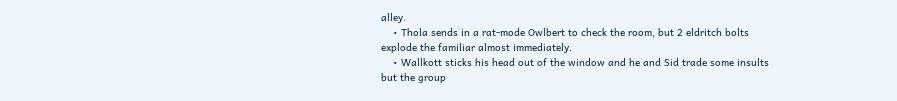alley.
    • Thola sends in a rat-mode Owlbert to check the room, but 2 eldritch bolts explode the familiar almost immediately.
    • Wallkott sticks his head out of the window and he and Sid trade some insults but the group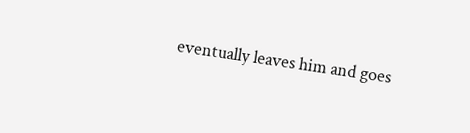eventually leaves him and goes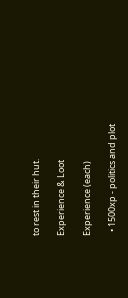to rest in their hut.

Experience & Loot

Experience (each)

  • 1500xp - politics and plot